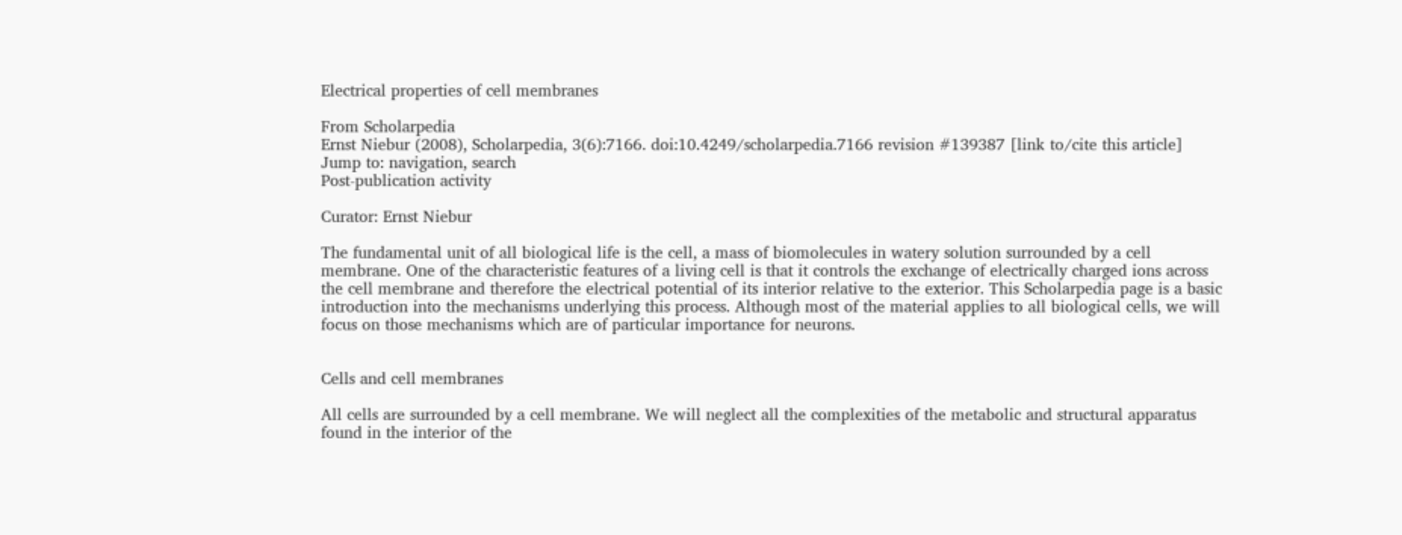Electrical properties of cell membranes

From Scholarpedia
Ernst Niebur (2008), Scholarpedia, 3(6):7166. doi:10.4249/scholarpedia.7166 revision #139387 [link to/cite this article]
Jump to: navigation, search
Post-publication activity

Curator: Ernst Niebur

The fundamental unit of all biological life is the cell, a mass of biomolecules in watery solution surrounded by a cell membrane. One of the characteristic features of a living cell is that it controls the exchange of electrically charged ions across the cell membrane and therefore the electrical potential of its interior relative to the exterior. This Scholarpedia page is a basic introduction into the mechanisms underlying this process. Although most of the material applies to all biological cells, we will focus on those mechanisms which are of particular importance for neurons.


Cells and cell membranes

All cells are surrounded by a cell membrane. We will neglect all the complexities of the metabolic and structural apparatus found in the interior of the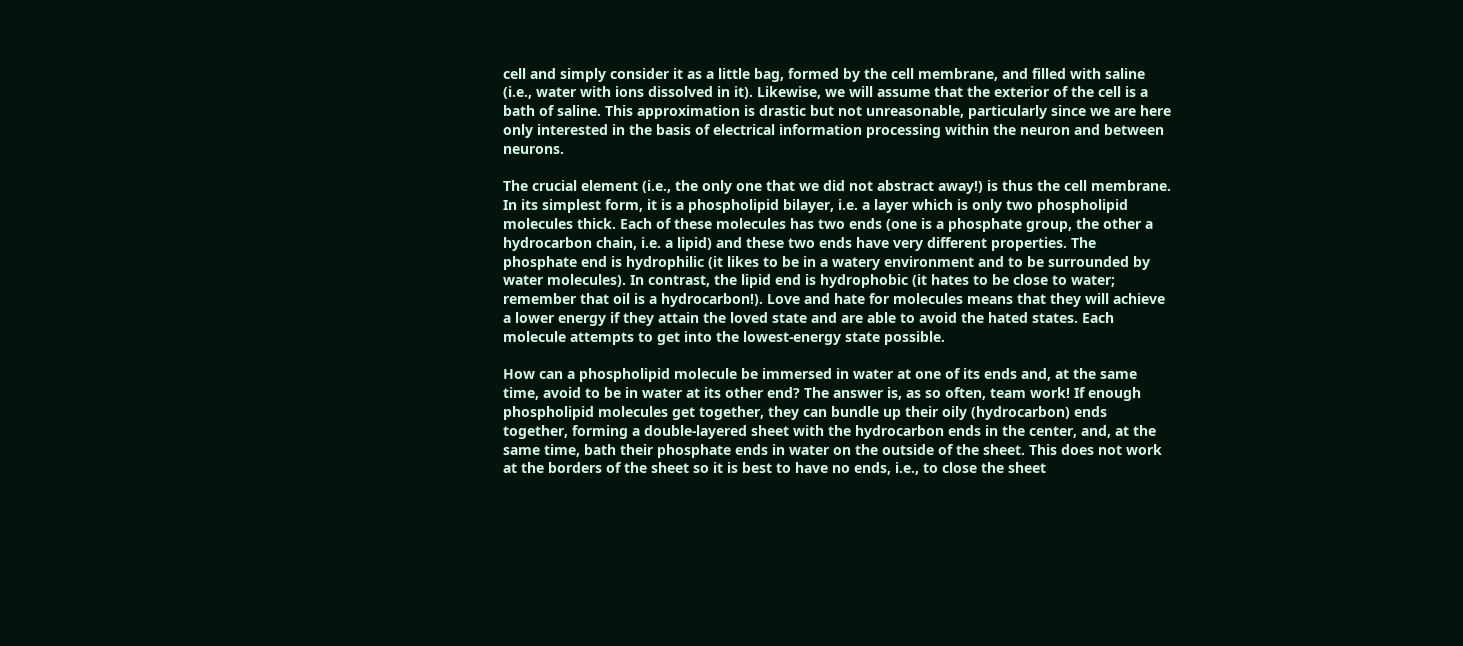cell and simply consider it as a little bag, formed by the cell membrane, and filled with saline (i.e., water with ions dissolved in it). Likewise, we will assume that the exterior of the cell is a bath of saline. This approximation is drastic but not unreasonable, particularly since we are here only interested in the basis of electrical information processing within the neuron and between neurons.

The crucial element (i.e., the only one that we did not abstract away!) is thus the cell membrane. In its simplest form, it is a phospholipid bilayer, i.e. a layer which is only two phospholipid molecules thick. Each of these molecules has two ends (one is a phosphate group, the other a hydrocarbon chain, i.e. a lipid) and these two ends have very different properties. The phosphate end is hydrophilic (it likes to be in a watery environment and to be surrounded by water molecules). In contrast, the lipid end is hydrophobic (it hates to be close to water; remember that oil is a hydrocarbon!). Love and hate for molecules means that they will achieve a lower energy if they attain the loved state and are able to avoid the hated states. Each molecule attempts to get into the lowest-energy state possible.

How can a phospholipid molecule be immersed in water at one of its ends and, at the same time, avoid to be in water at its other end? The answer is, as so often, team work! If enough phospholipid molecules get together, they can bundle up their oily (hydrocarbon) ends together, forming a double-layered sheet with the hydrocarbon ends in the center, and, at the same time, bath their phosphate ends in water on the outside of the sheet. This does not work at the borders of the sheet so it is best to have no ends, i.e., to close the sheet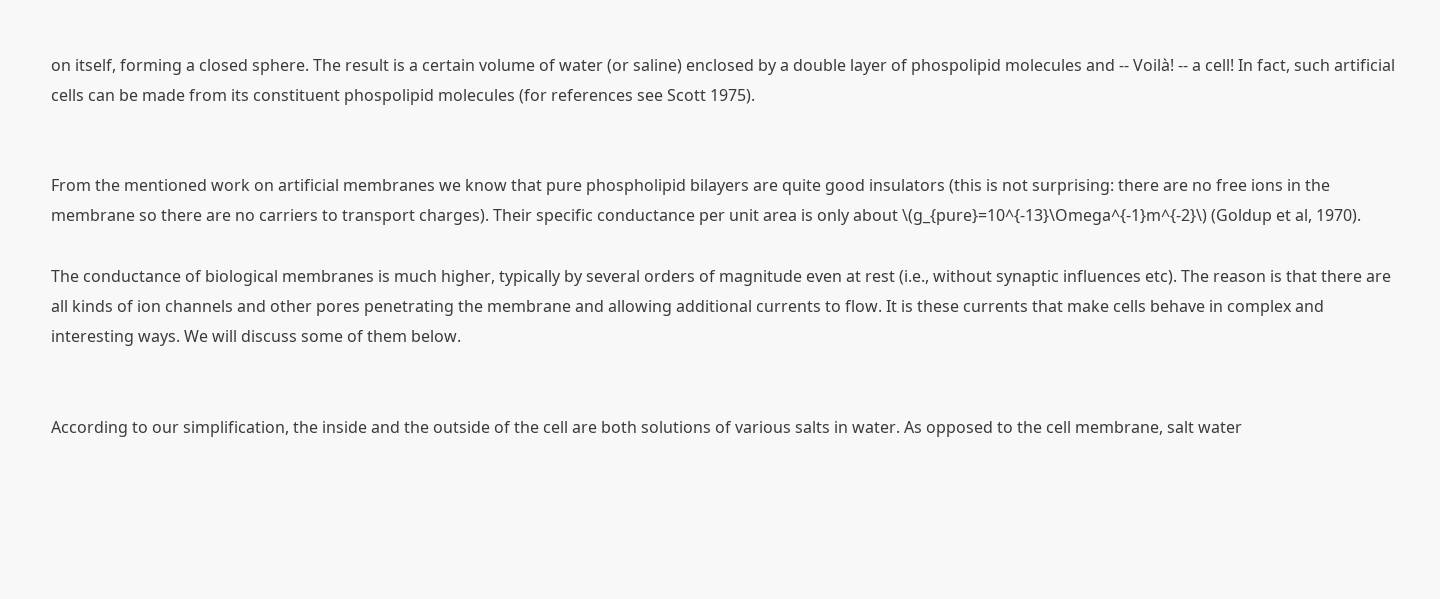on itself, forming a closed sphere. The result is a certain volume of water (or saline) enclosed by a double layer of phospolipid molecules and -- Voilà! -- a cell! In fact, such artificial cells can be made from its constituent phospolipid molecules (for references see Scott 1975).


From the mentioned work on artificial membranes we know that pure phospholipid bilayers are quite good insulators (this is not surprising: there are no free ions in the membrane so there are no carriers to transport charges). Their specific conductance per unit area is only about \(g_{pure}=10^{-13}\Omega^{-1}m^{-2}\) (Goldup et al, 1970).

The conductance of biological membranes is much higher, typically by several orders of magnitude even at rest (i.e., without synaptic influences etc). The reason is that there are all kinds of ion channels and other pores penetrating the membrane and allowing additional currents to flow. It is these currents that make cells behave in complex and interesting ways. We will discuss some of them below.


According to our simplification, the inside and the outside of the cell are both solutions of various salts in water. As opposed to the cell membrane, salt water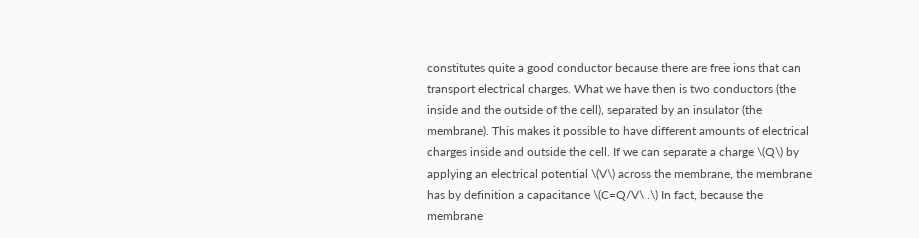constitutes quite a good conductor because there are free ions that can transport electrical charges. What we have then is two conductors (the inside and the outside of the cell), separated by an insulator (the membrane). This makes it possible to have different amounts of electrical charges inside and outside the cell. If we can separate a charge \(Q\) by applying an electrical potential \(V\) across the membrane, the membrane has by definition a capacitance \(C=Q/V\ .\) In fact, because the membrane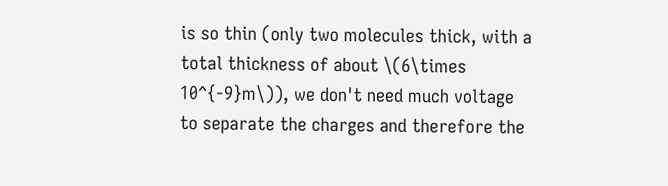is so thin (only two molecules thick, with a total thickness of about \(6\times 10^{-9}m\)), we don't need much voltage to separate the charges and therefore the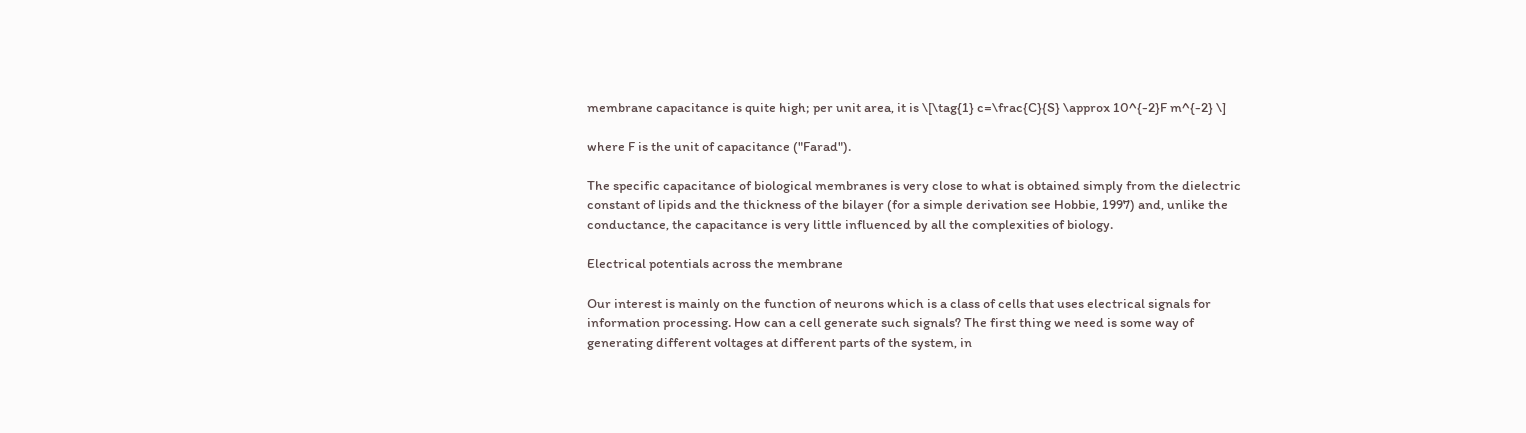membrane capacitance is quite high; per unit area, it is \[\tag{1} c=\frac{C}{S} \approx 10^{-2}F m^{-2} \]

where F is the unit of capacitance ("Farad").

The specific capacitance of biological membranes is very close to what is obtained simply from the dielectric constant of lipids and the thickness of the bilayer (for a simple derivation see Hobbie, 1997) and, unlike the conductance, the capacitance is very little influenced by all the complexities of biology.

Electrical potentials across the membrane

Our interest is mainly on the function of neurons which is a class of cells that uses electrical signals for information processing. How can a cell generate such signals? The first thing we need is some way of generating different voltages at different parts of the system, in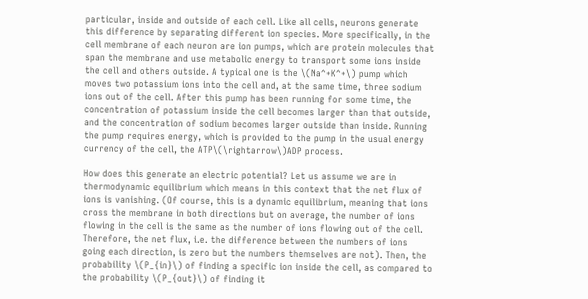particular, inside and outside of each cell. Like all cells, neurons generate this difference by separating different ion species. More specifically, in the cell membrane of each neuron are ion pumps, which are protein molecules that span the membrane and use metabolic energy to transport some ions inside the cell and others outside. A typical one is the \(Na^+K^+\) pump which moves two potassium ions into the cell and, at the same time, three sodium ions out of the cell. After this pump has been running for some time, the concentration of potassium inside the cell becomes larger than that outside, and the concentration of sodium becomes larger outside than inside. Running the pump requires energy, which is provided to the pump in the usual energy currency of the cell, the ATP\(\rightarrow\)ADP process.

How does this generate an electric potential? Let us assume we are in thermodynamic equilibrium which means in this context that the net flux of ions is vanishing. (Of course, this is a dynamic equilibrium, meaning that ions cross the membrane in both directions but on average, the number of ions flowing in the cell is the same as the number of ions flowing out of the cell. Therefore, the net flux, i.e. the difference between the numbers of ions going each direction, is zero but the numbers themselves are not). Then, the probability \(P_{in}\) of finding a specific ion inside the cell, as compared to the probability \(P_{out}\) of finding it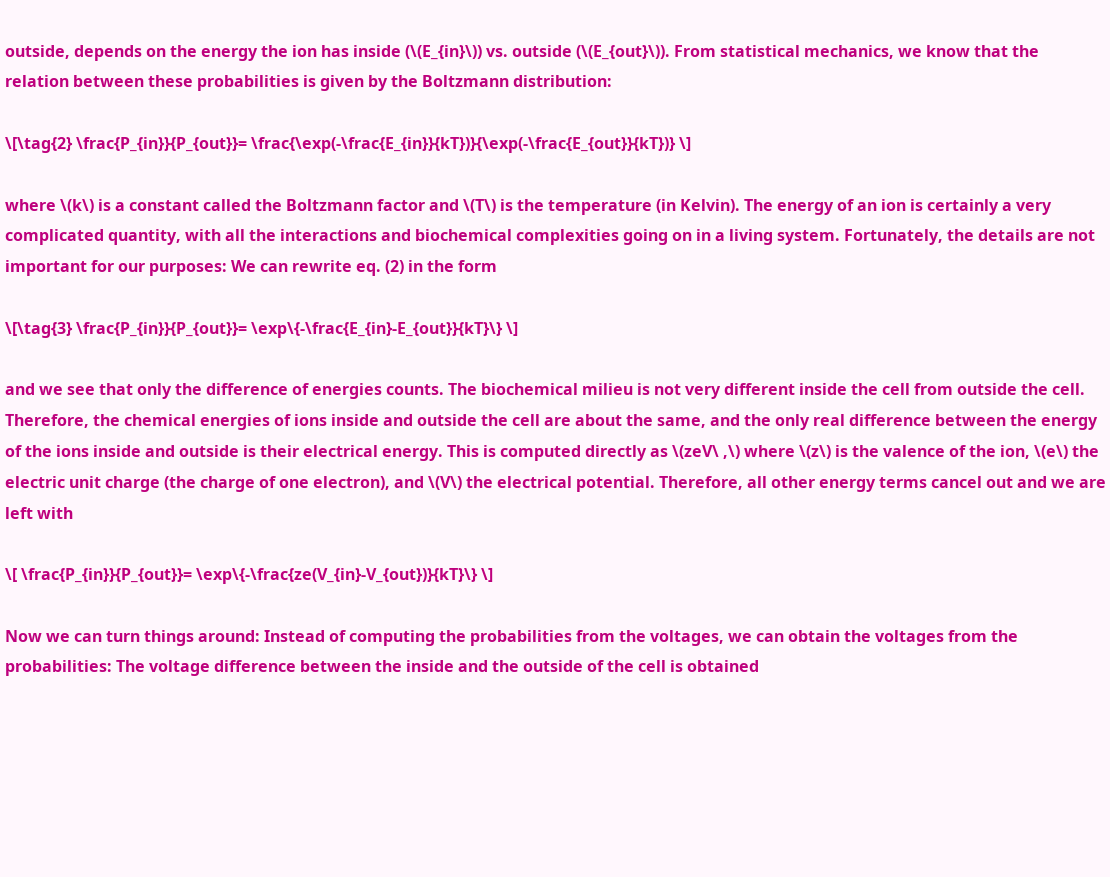outside, depends on the energy the ion has inside (\(E_{in}\)) vs. outside (\(E_{out}\)). From statistical mechanics, we know that the relation between these probabilities is given by the Boltzmann distribution:

\[\tag{2} \frac{P_{in}}{P_{out}}= \frac{\exp(-\frac{E_{in}}{kT})}{\exp(-\frac{E_{out}}{kT})} \]

where \(k\) is a constant called the Boltzmann factor and \(T\) is the temperature (in Kelvin). The energy of an ion is certainly a very complicated quantity, with all the interactions and biochemical complexities going on in a living system. Fortunately, the details are not important for our purposes: We can rewrite eq. (2) in the form

\[\tag{3} \frac{P_{in}}{P_{out}}= \exp\{-\frac{E_{in}-E_{out}}{kT}\} \]

and we see that only the difference of energies counts. The biochemical milieu is not very different inside the cell from outside the cell. Therefore, the chemical energies of ions inside and outside the cell are about the same, and the only real difference between the energy of the ions inside and outside is their electrical energy. This is computed directly as \(zeV\ ,\) where \(z\) is the valence of the ion, \(e\) the electric unit charge (the charge of one electron), and \(V\) the electrical potential. Therefore, all other energy terms cancel out and we are left with

\[ \frac{P_{in}}{P_{out}}= \exp\{-\frac{ze(V_{in}-V_{out})}{kT}\} \]

Now we can turn things around: Instead of computing the probabilities from the voltages, we can obtain the voltages from the probabilities: The voltage difference between the inside and the outside of the cell is obtained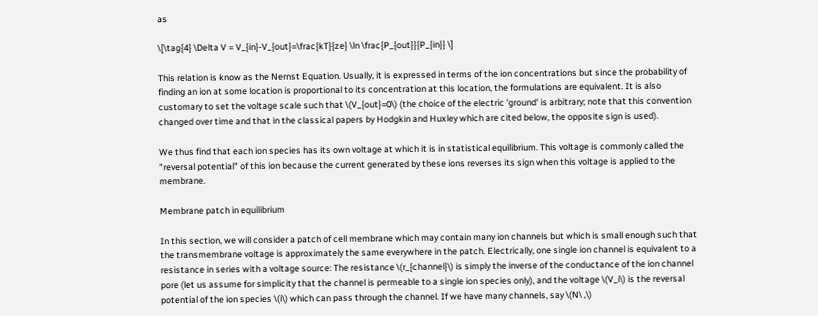as

\[\tag{4} \Delta V = V_{in}-V_{out}=\frac{kT}{ze} \ln \frac{P_{out}}{P_{in}} \]

This relation is know as the Nernst Equation. Usually, it is expressed in terms of the ion concentrations but since the probability of finding an ion at some location is proportional to its concentration at this location, the formulations are equivalent. It is also customary to set the voltage scale such that \(V_{out}=0\) (the choice of the electric 'ground' is arbitrary; note that this convention changed over time and that in the classical papers by Hodgkin and Huxley which are cited below, the opposite sign is used).

We thus find that each ion species has its own voltage at which it is in statistical equilibrium. This voltage is commonly called the "reversal potential" of this ion because the current generated by these ions reverses its sign when this voltage is applied to the membrane.

Membrane patch in equilibrium

In this section, we will consider a patch of cell membrane which may contain many ion channels but which is small enough such that the transmembrane voltage is approximately the same everywhere in the patch. Electrically, one single ion channel is equivalent to a resistance in series with a voltage source: The resistance \(r_{channel}\) is simply the inverse of the conductance of the ion channel pore (let us assume for simplicity that the channel is permeable to a single ion species only), and the voltage \(V_i\) is the reversal potential of the ion species \(i\) which can pass through the channel. If we have many channels, say \(N\ ,\)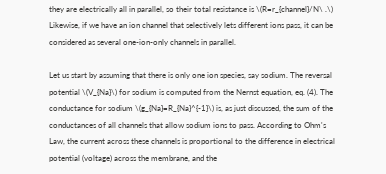they are electrically all in parallel, so their total resistance is \(R=r_{channel}/N\ .\) Likewise, if we have an ion channel that selectively lets different ions pass, it can be considered as several one-ion-only channels in parallel.

Let us start by assuming that there is only one ion species, say sodium. The reversal potential \(V_{Na}\) for sodium is computed from the Nernst equation, eq. (4). The conductance for sodium \(g_{Na}=R_{Na}^{-1}\) is, as just discussed, the sum of the conductances of all channels that allow sodium ions to pass. According to Ohm's Law, the current across these channels is proportional to the difference in electrical potential (voltage) across the membrane, and the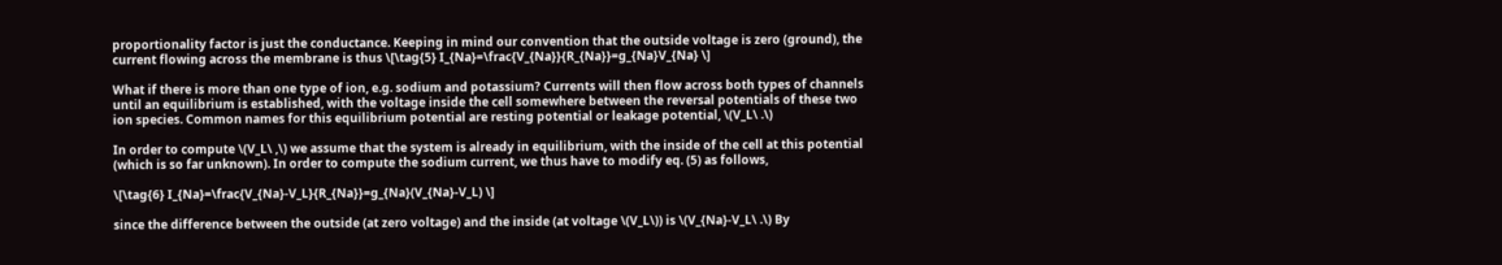proportionality factor is just the conductance. Keeping in mind our convention that the outside voltage is zero (ground), the current flowing across the membrane is thus \[\tag{5} I_{Na}=\frac{V_{Na}}{R_{Na}}=g_{Na}V_{Na} \]

What if there is more than one type of ion, e.g. sodium and potassium? Currents will then flow across both types of channels until an equilibrium is established, with the voltage inside the cell somewhere between the reversal potentials of these two ion species. Common names for this equilibrium potential are resting potential or leakage potential, \(V_L\ .\)

In order to compute \(V_L\ ,\) we assume that the system is already in equilibrium, with the inside of the cell at this potential (which is so far unknown). In order to compute the sodium current, we thus have to modify eq. (5) as follows,

\[\tag{6} I_{Na}=\frac{V_{Na}-V_L}{R_{Na}}=g_{Na}(V_{Na}-V_L) \]

since the difference between the outside (at zero voltage) and the inside (at voltage \(V_L\)) is \(V_{Na}-V_L\ .\) By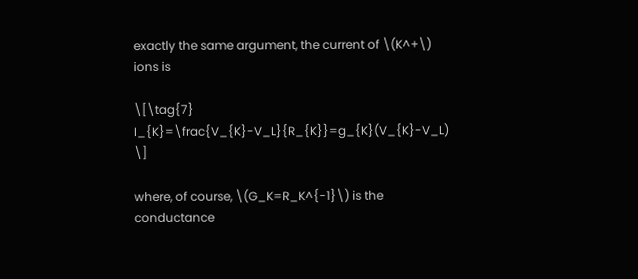exactly the same argument, the current of \(K^+\) ions is

\[\tag{7} I_{K}=\frac{V_{K}-V_L}{R_{K}}=g_{K}(V_{K}-V_L) \]

where, of course, \(G_K=R_K^{-1}\) is the conductance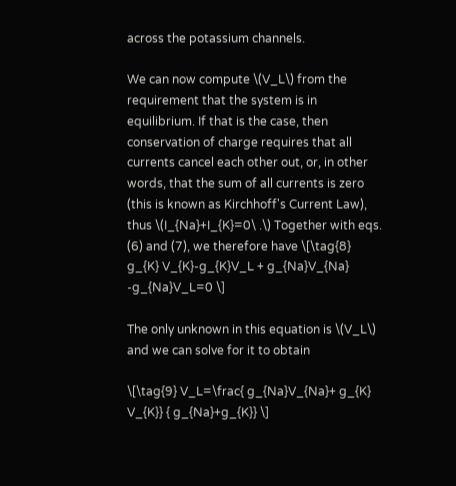across the potassium channels.

We can now compute \(V_L\) from the requirement that the system is in equilibrium. If that is the case, then conservation of charge requires that all currents cancel each other out, or, in other words, that the sum of all currents is zero (this is known as Kirchhoff's Current Law), thus \(I_{Na}+I_{K}=0\ .\) Together with eqs. (6) and (7), we therefore have \[\tag{8} g_{K} V_{K}-g_{K}V_L + g_{Na}V_{Na} -g_{Na}V_L=0 \]

The only unknown in this equation is \(V_L\) and we can solve for it to obtain

\[\tag{9} V_L=\frac{ g_{Na}V_{Na}+ g_{K} V_{K}} { g_{Na}+g_{K}} \]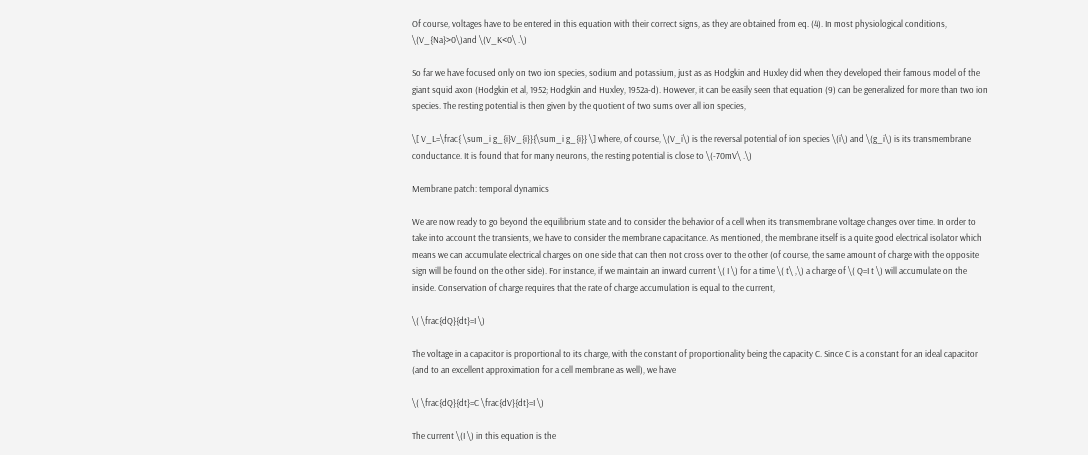Of course, voltages have to be entered in this equation with their correct signs, as they are obtained from eq. (4). In most physiological conditions, \(V_{Na}>0\)and \(V_K<0\ .\)

So far we have focused only on two ion species, sodium and potassium, just as as Hodgkin and Huxley did when they developed their famous model of the giant squid axon (Hodgkin et al, 1952; Hodgkin and Huxley, 1952a-d). However, it can be easily seen that equation (9) can be generalized for more than two ion species. The resting potential is then given by the quotient of two sums over all ion species,

\[ V_L=\frac{ \sum_i g_{i}V_{i}}{\sum_i g_{i}} \] where, of course, \(V_i\) is the reversal potential of ion species \(i\) and \(g_i\) is its transmembrane conductance. It is found that for many neurons, the resting potential is close to \(-70mV\ .\)

Membrane patch: temporal dynamics

We are now ready to go beyond the equilibrium state and to consider the behavior of a cell when its transmembrane voltage changes over time. In order to take into account the transients, we have to consider the membrane capacitance. As mentioned, the membrane itself is a quite good electrical isolator which means we can accumulate electrical charges on one side that can then not cross over to the other (of course, the same amount of charge with the opposite sign will be found on the other side). For instance, if we maintain an inward current \( I \) for a time \( t\ ,\) a charge of \( Q=I t \) will accumulate on the inside. Conservation of charge requires that the rate of charge accumulation is equal to the current,

\( \frac{dQ}{dt}=I \)

The voltage in a capacitor is proportional to its charge, with the constant of proportionality being the capacity C. Since C is a constant for an ideal capacitor (and to an excellent approximation for a cell membrane as well), we have

\( \frac{dQ}{dt}=C \frac{dV}{dt}=I \)

The current \(I \) in this equation is the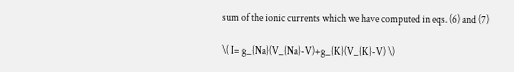sum of the ionic currents which we have computed in eqs. (6) and (7)

\( I= g_{Na}(V_{Na}-V)+g_{K}(V_{K}-V) \)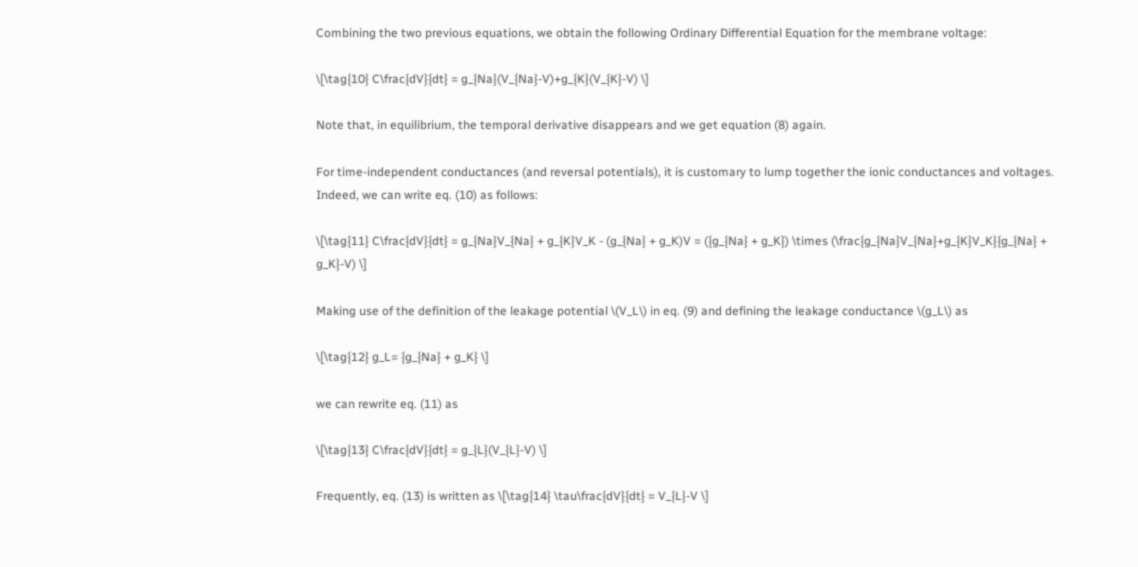Combining the two previous equations, we obtain the following Ordinary Differential Equation for the membrane voltage:

\[\tag{10} C\frac{dV}{dt} = g_{Na}(V_{Na}-V)+g_{K}(V_{K}-V) \]

Note that, in equilibrium, the temporal derivative disappears and we get equation (8) again.

For time-independent conductances (and reversal potentials), it is customary to lump together the ionic conductances and voltages. Indeed, we can write eq. (10) as follows:

\[\tag{11} C\frac{dV}{dt} = g_{Na}V_{Na} + g_{K}V_K - (g_{Na} + g_K)V = ({g_{Na} + g_K}) \times (\frac{g_{Na}V_{Na}+g_{K}V_K}{g_{Na} + g_K}-V) \]

Making use of the definition of the leakage potential \(V_L\) in eq. (9) and defining the leakage conductance \(g_L\) as

\[\tag{12} g_L= {g_{Na} + g_K} \]

we can rewrite eq. (11) as

\[\tag{13} C\frac{dV}{dt} = g_{L}(V_{L}-V) \]

Frequently, eq. (13) is written as \[\tag{14} \tau\frac{dV}{dt} = V_{L}-V \]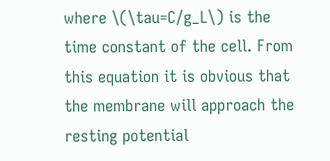where \(\tau=C/g_L\) is the time constant of the cell. From this equation it is obvious that the membrane will approach the resting potential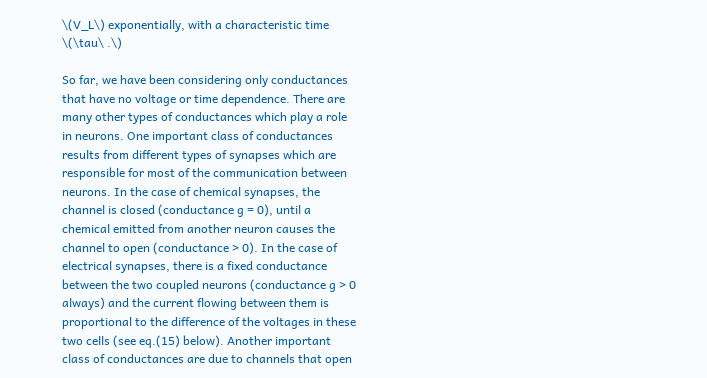\(V_L\) exponentially, with a characteristic time \(\tau\ .\)

So far, we have been considering only conductances that have no voltage or time dependence. There are many other types of conductances which play a role in neurons. One important class of conductances results from different types of synapses which are responsible for most of the communication between neurons. In the case of chemical synapses, the channel is closed (conductance g = 0), until a chemical emitted from another neuron causes the channel to open (conductance > 0). In the case of electrical synapses, there is a fixed conductance between the two coupled neurons (conductance g > 0 always) and the current flowing between them is proportional to the difference of the voltages in these two cells (see eq.(15) below). Another important class of conductances are due to channels that open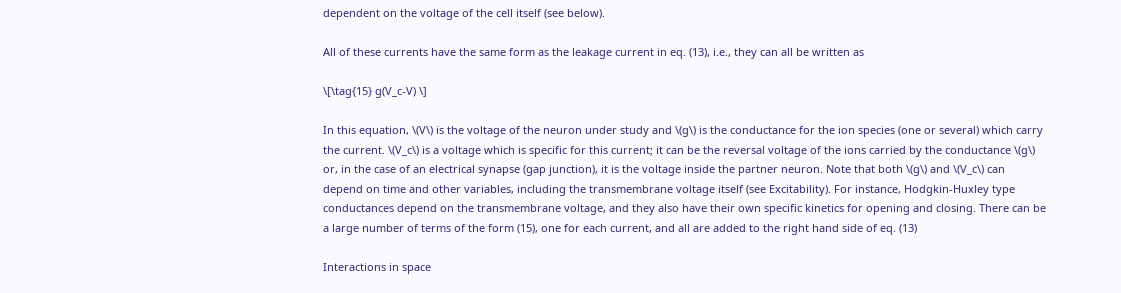dependent on the voltage of the cell itself (see below).

All of these currents have the same form as the leakage current in eq. (13), i.e., they can all be written as

\[\tag{15} g(V_c-V) \]

In this equation, \(V\) is the voltage of the neuron under study and \(g\) is the conductance for the ion species (one or several) which carry the current. \(V_c\) is a voltage which is specific for this current; it can be the reversal voltage of the ions carried by the conductance \(g\) or, in the case of an electrical synapse (gap junction), it is the voltage inside the partner neuron. Note that both \(g\) and \(V_c\) can depend on time and other variables, including the transmembrane voltage itself (see Excitability). For instance, Hodgkin-Huxley type conductances depend on the transmembrane voltage, and they also have their own specific kinetics for opening and closing. There can be a large number of terms of the form (15), one for each current, and all are added to the right hand side of eq. (13)

Interactions in space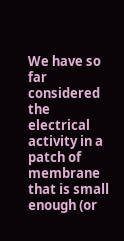We have so far considered the electrical activity in a patch of membrane that is small enough (or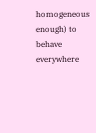homogeneous enough) to behave everywhere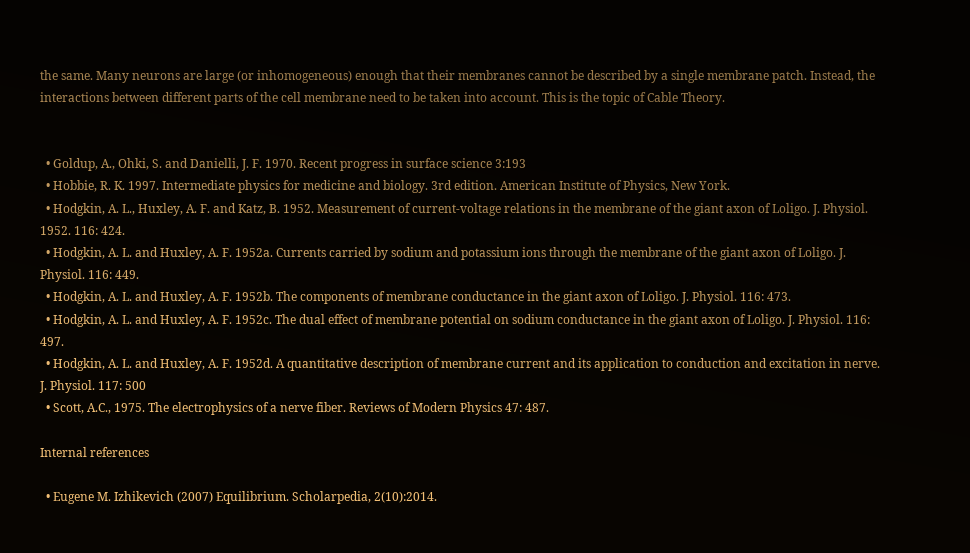the same. Many neurons are large (or inhomogeneous) enough that their membranes cannot be described by a single membrane patch. Instead, the interactions between different parts of the cell membrane need to be taken into account. This is the topic of Cable Theory.


  • Goldup, A., Ohki, S. and Danielli, J. F. 1970. Recent progress in surface science 3:193
  • Hobbie, R. K. 1997. Intermediate physics for medicine and biology. 3rd edition. American Institute of Physics, New York.
  • Hodgkin, A. L., Huxley, A. F. and Katz, B. 1952. Measurement of current-voltage relations in the membrane of the giant axon of Loligo. J. Physiol. 1952. 116: 424.
  • Hodgkin, A. L. and Huxley, A. F. 1952a. Currents carried by sodium and potassium ions through the membrane of the giant axon of Loligo. J. Physiol. 116: 449.
  • Hodgkin, A. L. and Huxley, A. F. 1952b. The components of membrane conductance in the giant axon of Loligo. J. Physiol. 116: 473.
  • Hodgkin, A. L. and Huxley, A. F. 1952c. The dual effect of membrane potential on sodium conductance in the giant axon of Loligo. J. Physiol. 116: 497.
  • Hodgkin, A. L. and Huxley, A. F. 1952d. A quantitative description of membrane current and its application to conduction and excitation in nerve. J. Physiol. 117: 500
  • Scott, A.C., 1975. The electrophysics of a nerve fiber. Reviews of Modern Physics 47: 487.

Internal references

  • Eugene M. Izhikevich (2007) Equilibrium. Scholarpedia, 2(10):2014.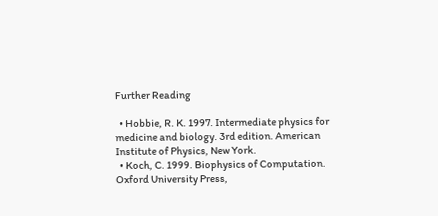Further Reading

  • Hobbie, R. K. 1997. Intermediate physics for medicine and biology. 3rd edition. American Institute of Physics, New York.
  • Koch, C. 1999. Biophysics of Computation. Oxford University Press,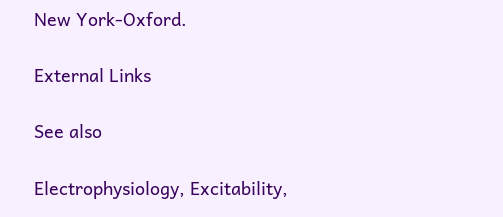New York-Oxford.

External Links

See also

Electrophysiology, Excitability,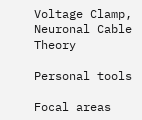Voltage Clamp, Neuronal Cable Theory

Personal tools

Focal areas